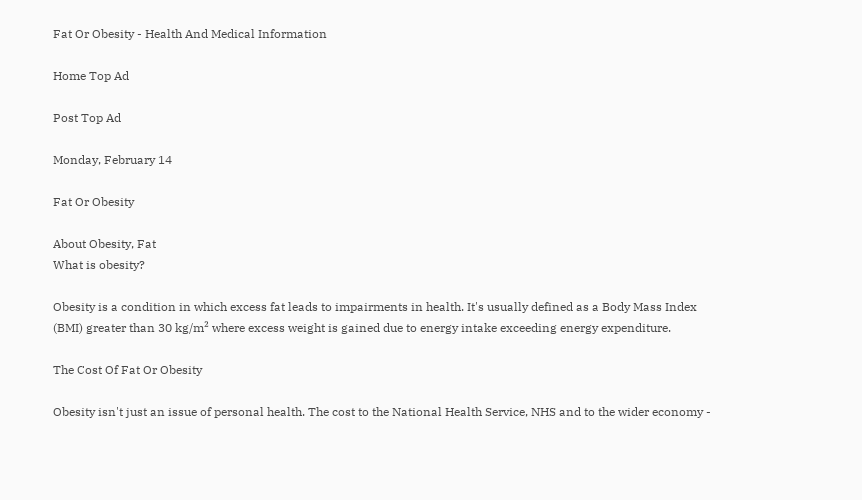Fat Or Obesity - Health And Medical Information

Home Top Ad

Post Top Ad

Monday, February 14

Fat Or Obesity

About Obesity, Fat
What is obesity?

Obesity is a condition in which excess fat leads to impairments in health. It's usually defined as a Body Mass Index (BMI) greater than 30 kg/m² where excess weight is gained due to energy intake exceeding energy expenditure.

The Cost Of Fat Or Obesity

Obesity isn't just an issue of personal health. The cost to the National Health Service, NHS and to the wider economy -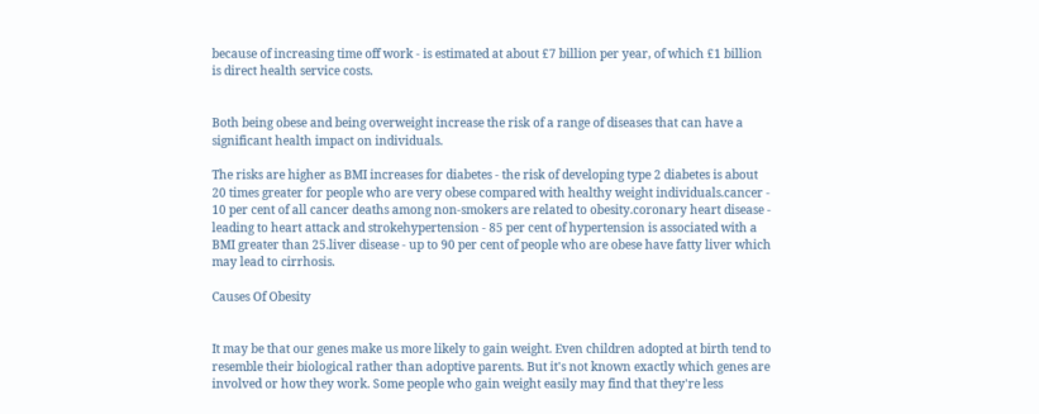because of increasing time off work - is estimated at about £7 billion per year, of which £1 billion is direct health service costs.


Both being obese and being overweight increase the risk of a range of diseases that can have a significant health impact on individuals.

The risks are higher as BMI increases for diabetes - the risk of developing type 2 diabetes is about 20 times greater for people who are very obese compared with healthy weight individuals.cancer - 10 per cent of all cancer deaths among non-smokers are related to obesity.coronary heart disease - leading to heart attack and strokehypertension - 85 per cent of hypertension is associated with a BMI greater than 25.liver disease - up to 90 per cent of people who are obese have fatty liver which may lead to cirrhosis.

Causes Of Obesity


It may be that our genes make us more likely to gain weight. Even children adopted at birth tend to resemble their biological rather than adoptive parents. But it's not known exactly which genes are involved or how they work. Some people who gain weight easily may find that they're less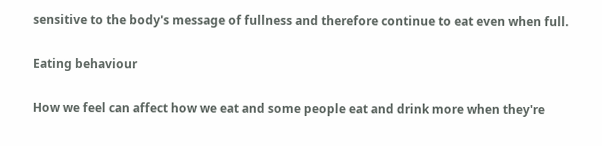sensitive to the body's message of fullness and therefore continue to eat even when full.

Eating behaviour

How we feel can affect how we eat and some people eat and drink more when they're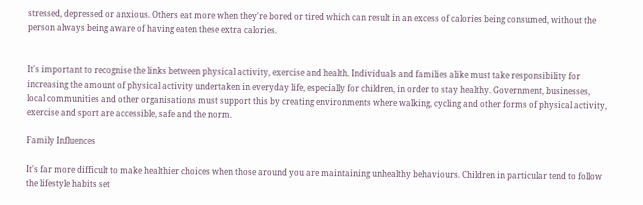stressed, depressed or anxious. Others eat more when they're bored or tired which can result in an excess of calories being consumed, without the person always being aware of having eaten these extra calories.


It's important to recognise the links between physical activity, exercise and health. Individuals and families alike must take responsibility for increasing the amount of physical activity undertaken in everyday life, especially for children, in order to stay healthy. Government, businesses, local communities and other organisations must support this by creating environments where walking, cycling and other forms of physical activity, exercise and sport are accessible, safe and the norm.

Family Influences

It's far more difficult to make healthier choices when those around you are maintaining unhealthy behaviours. Children in particular tend to follow the lifestyle habits set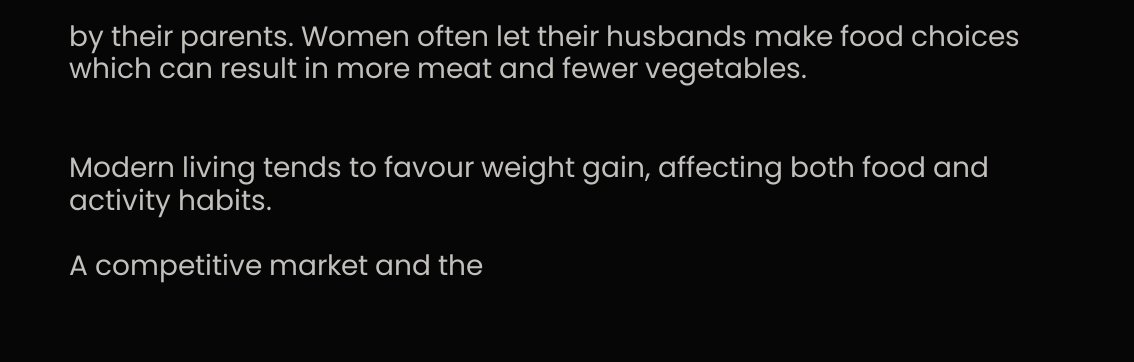by their parents. Women often let their husbands make food choices which can result in more meat and fewer vegetables.


Modern living tends to favour weight gain, affecting both food and activity habits.

A competitive market and the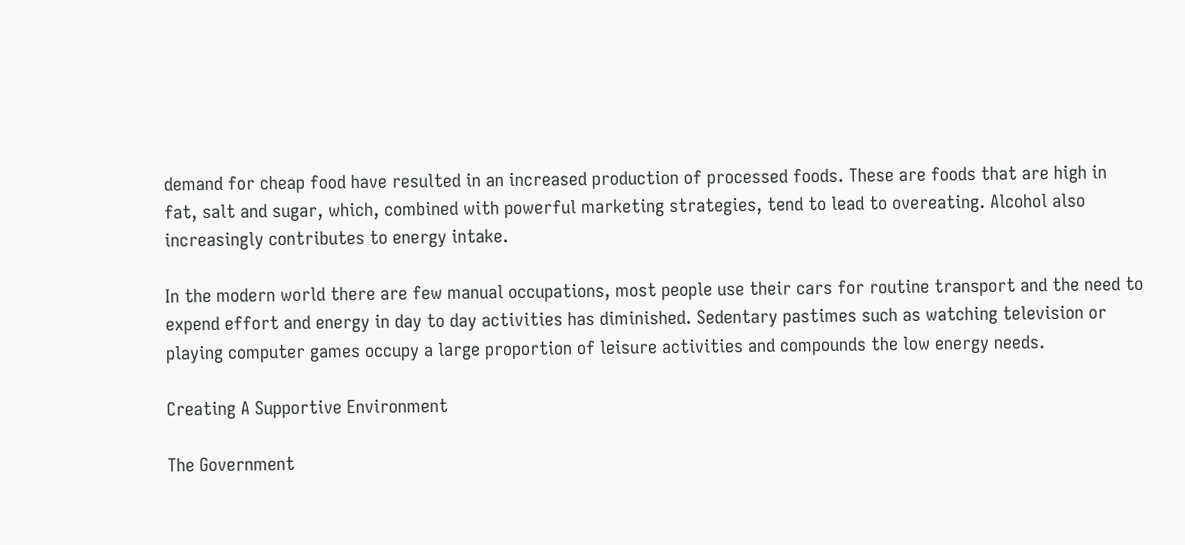demand for cheap food have resulted in an increased production of processed foods. These are foods that are high in fat, salt and sugar, which, combined with powerful marketing strategies, tend to lead to overeating. Alcohol also increasingly contributes to energy intake.

In the modern world there are few manual occupations, most people use their cars for routine transport and the need to expend effort and energy in day to day activities has diminished. Sedentary pastimes such as watching television or playing computer games occupy a large proportion of leisure activities and compounds the low energy needs.

Creating A Supportive Environment

The Government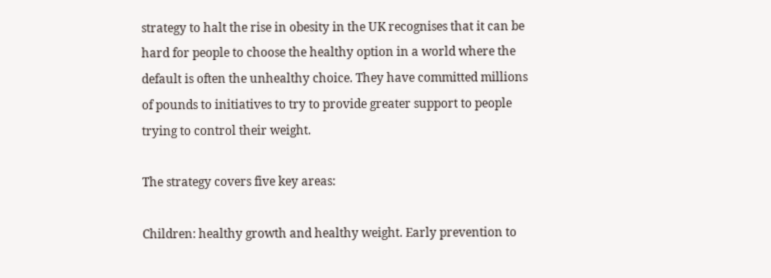strategy to halt the rise in obesity in the UK recognises that it can be hard for people to choose the healthy option in a world where the default is often the unhealthy choice. They have committed millions of pounds to initiatives to try to provide greater support to people trying to control their weight.

The strategy covers five key areas:

Children: healthy growth and healthy weight. Early prevention to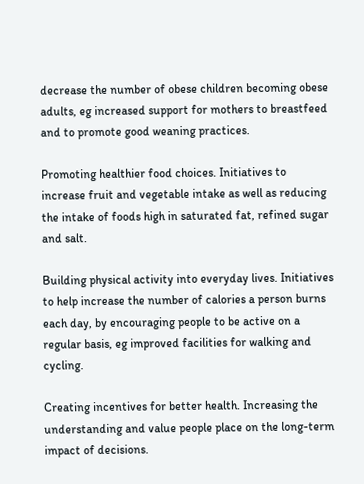decrease the number of obese children becoming obese adults, eg increased support for mothers to breastfeed and to promote good weaning practices.

Promoting healthier food choices. Initiatives to increase fruit and vegetable intake as well as reducing the intake of foods high in saturated fat, refined sugar and salt.

Building physical activity into everyday lives. Initiatives to help increase the number of calories a person burns each day, by encouraging people to be active on a regular basis, eg improved facilities for walking and cycling.

Creating incentives for better health. Increasing the understanding and value people place on the long-term impact of decisions.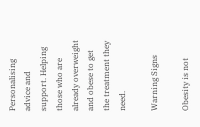Personalising advice and support. Helping those who are already overweight and obese to get the treatment they need.

Warning Signs

Obesity is not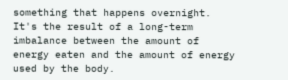something that happens overnight. It's the result of a long-term imbalance between the amount of energy eaten and the amount of energy used by the body.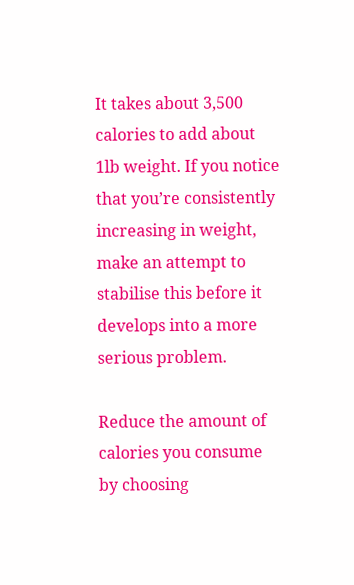It takes about 3,500 calories to add about 1lb weight. If you notice that you’re consistently increasing in weight, make an attempt to stabilise this before it develops into a more serious problem.

Reduce the amount of calories you consume by choosing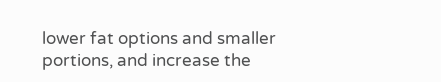lower fat options and smaller portions, and increase the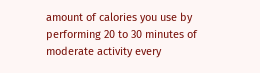amount of calories you use by performing 20 to 30 minutes of moderate activity every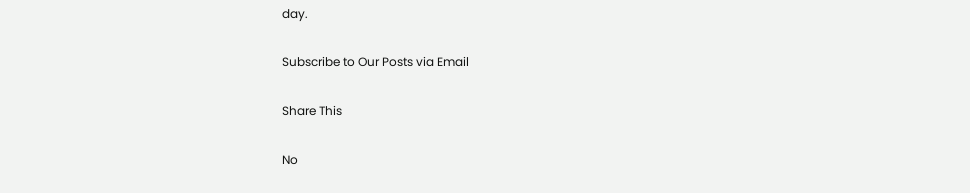day.

Subscribe to Our Posts via Email

Share This

No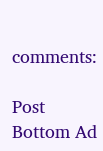comments:

Post Bottom Ad